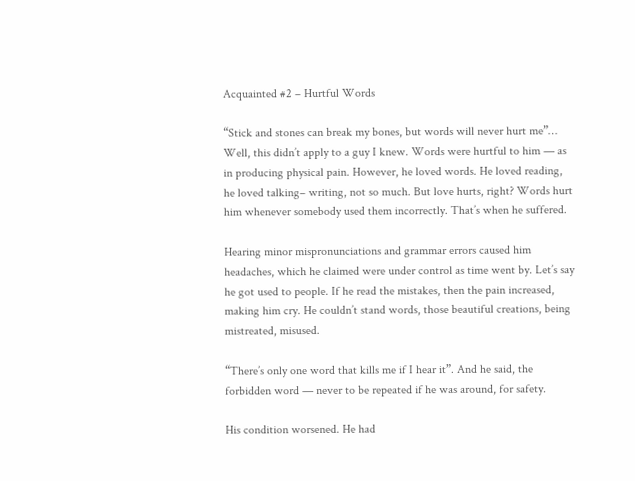Acquainted #2 – Hurtful Words

“Stick and stones can break my bones, but words will never hurt me”… Well, this didn’t apply to a guy I knew. Words were hurtful to him — as in producing physical pain. However, he loved words. He loved reading, he loved talking– writing, not so much. But love hurts, right? Words hurt him whenever somebody used them incorrectly. That’s when he suffered.

Hearing minor mispronunciations and grammar errors caused him headaches, which he claimed were under control as time went by. Let’s say he got used to people. If he read the mistakes, then the pain increased, making him cry. He couldn’t stand words, those beautiful creations, being mistreated, misused.

“There’s only one word that kills me if I hear it”. And he said, the forbidden word — never to be repeated if he was around, for safety.

His condition worsened. He had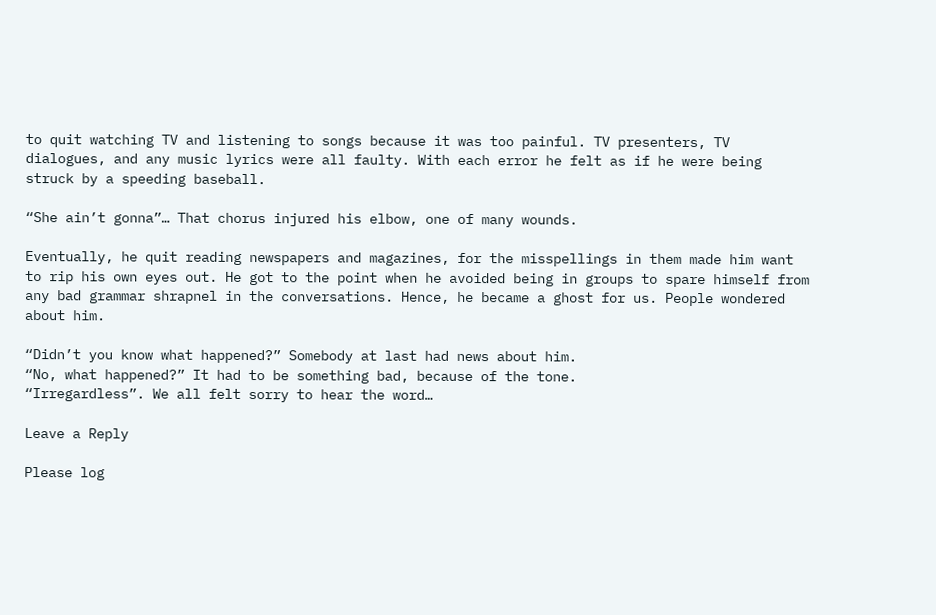to quit watching TV and listening to songs because it was too painful. TV presenters, TV dialogues, and any music lyrics were all faulty. With each error he felt as if he were being struck by a speeding baseball.

“She ain’t gonna”… That chorus injured his elbow, one of many wounds.

Eventually, he quit reading newspapers and magazines, for the misspellings in them made him want to rip his own eyes out. He got to the point when he avoided being in groups to spare himself from any bad grammar shrapnel in the conversations. Hence, he became a ghost for us. People wondered about him.

“Didn’t you know what happened?” Somebody at last had news about him.
“No, what happened?” It had to be something bad, because of the tone.
“Irregardless”. We all felt sorry to hear the word…

Leave a Reply

Please log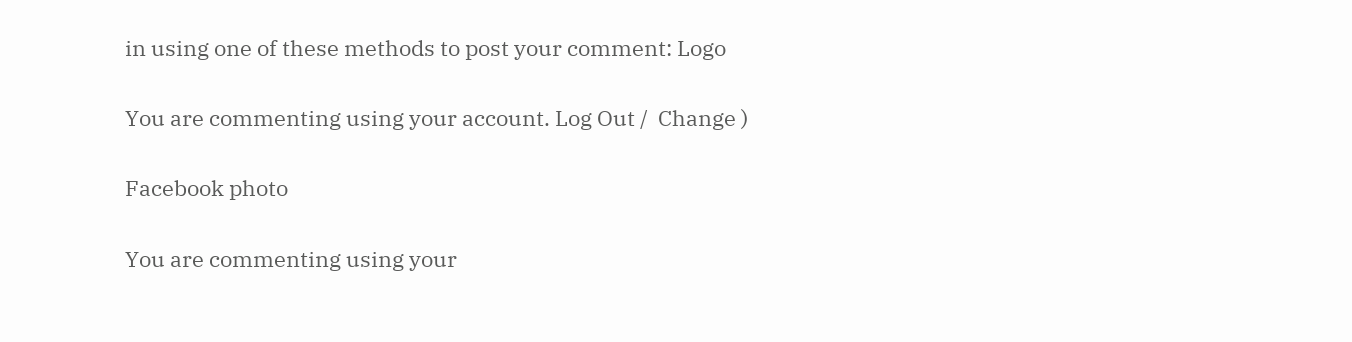in using one of these methods to post your comment: Logo

You are commenting using your account. Log Out /  Change )

Facebook photo

You are commenting using your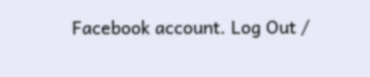Facebook account. Log Out /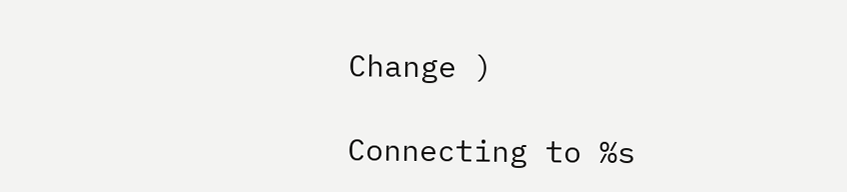Change )

Connecting to %s